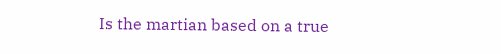Is the martian based on a true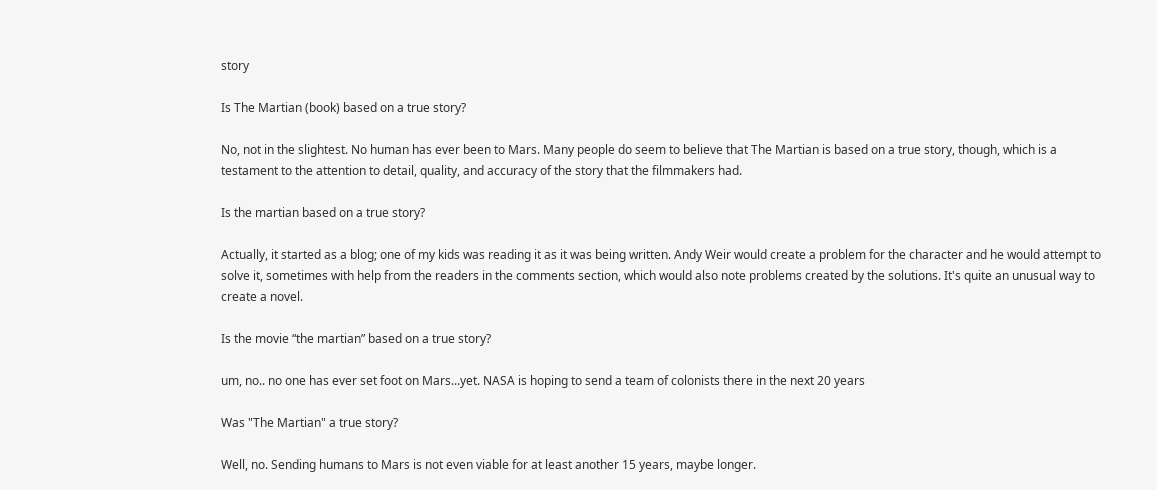story

Is The Martian (book) based on a true story?

No, not in the slightest. No human has ever been to Mars. Many people do seem to believe that The Martian is based on a true story, though, which is a testament to the attention to detail, quality, and accuracy of the story that the filmmakers had.

Is the martian based on a true story?

Actually, it started as a blog; one of my kids was reading it as it was being written. Andy Weir would create a problem for the character and he would attempt to solve it, sometimes with help from the readers in the comments section, which would also note problems created by the solutions. It's quite an unusual way to create a novel.

Is the movie “the martian” based on a true story?

um, no.. no one has ever set foot on Mars...yet. NASA is hoping to send a team of colonists there in the next 20 years

Was "The Martian" a true story?

Well, no. Sending humans to Mars is not even viable for at least another 15 years, maybe longer.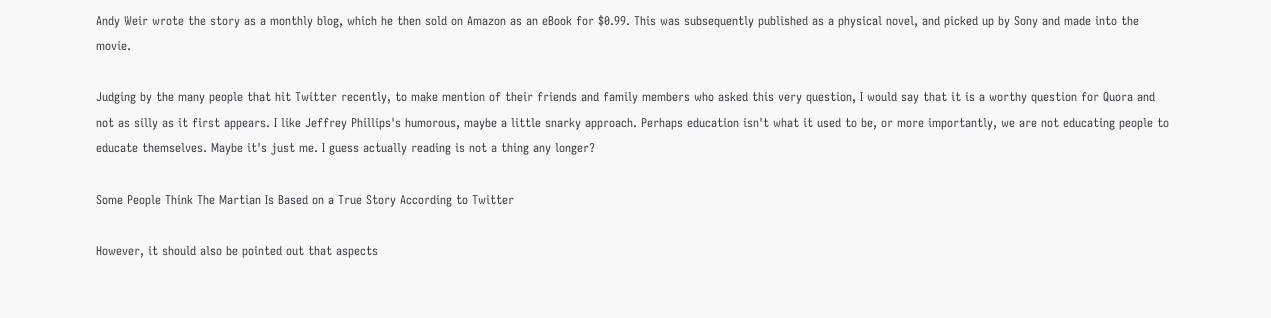Andy Weir wrote the story as a monthly blog, which he then sold on Amazon as an eBook for $0.99. This was subsequently published as a physical novel, and picked up by Sony and made into the movie.

Judging by the many people that hit Twitter recently, to make mention of their friends and family members who asked this very question, I would say that it is a worthy question for Quora and not as silly as it first appears. I like Jeffrey Phillips's humorous, maybe a little snarky approach. Perhaps education isn't what it used to be, or more importantly, we are not educating people to educate themselves. Maybe it's just me. I guess actually reading is not a thing any longer?

Some People Think The Martian Is Based on a True Story According to Twitter

However, it should also be pointed out that aspects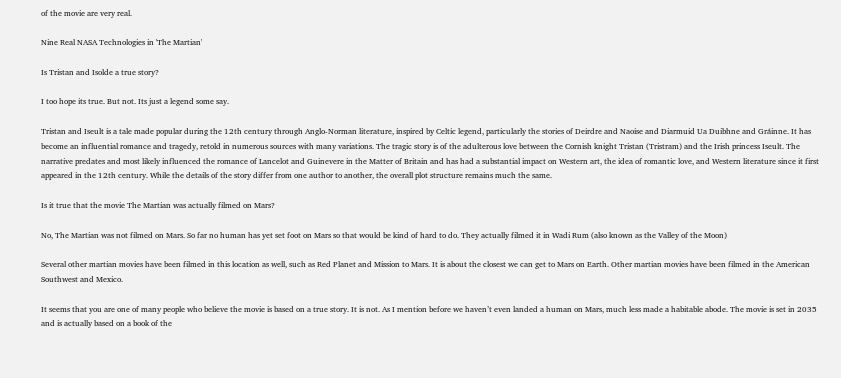of the movie are very real.

Nine Real NASA Technologies in 'The Martian'

Is Tristan and Isolde a true story?

I too hope its true. But not. Its just a legend some say.

Tristan and Iseult is a tale made popular during the 12th century through Anglo-Norman literature, inspired by Celtic legend, particularly the stories of Deirdre and Naoise and Diarmuid Ua Duibhne and Gráinne. It has become an influential romance and tragedy, retold in numerous sources with many variations. The tragic story is of the adulterous love between the Cornish knight Tristan (Tristram) and the Irish princess Iseult. The narrative predates and most likely influenced the romance of Lancelot and Guinevere in the Matter of Britain and has had a substantial impact on Western art, the idea of romantic love, and Western literature since it first appeared in the 12th century. While the details of the story differ from one author to another, the overall plot structure remains much the same.

Is it true that the movie The Martian was actually filmed on Mars?

No, The Martian was not filmed on Mars. So far no human has yet set foot on Mars so that would be kind of hard to do. They actually filmed it in Wadi Rum (also known as the Valley of the Moon)

Several other martian movies have been filmed in this location as well, such as Red Planet and Mission to Mars. It is about the closest we can get to Mars on Earth. Other martian movies have been filmed in the American Southwest and Mexico.

It seems that you are one of many people who believe the movie is based on a true story. It is not. As I mention before we haven’t even landed a human on Mars, much less made a habitable abode. The movie is set in 2035 and is actually based on a book of the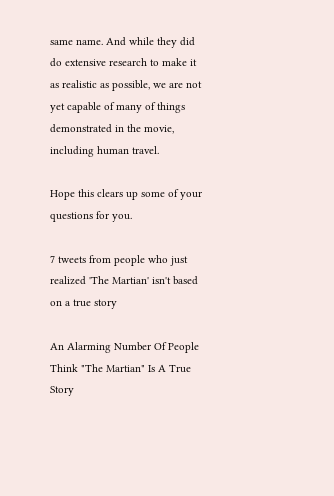same name. And while they did do extensive research to make it as realistic as possible, we are not yet capable of many of things demonstrated in the movie, including human travel.

Hope this clears up some of your questions for you.

7 tweets from people who just realized 'The Martian' isn't based on a true story

An Alarming Number Of People Think "The Martian" Is A True Story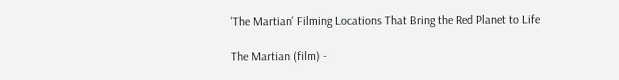'The Martian' Filming Locations That Bring the Red Planet to Life

The Martian (film) -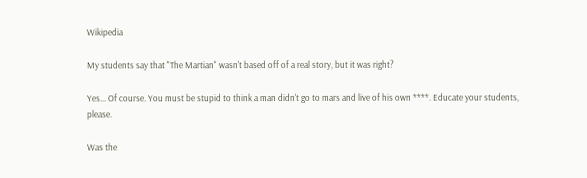Wikipedia

My students say that "The Martian" wasn't based off of a real story, but it was right?

Yes... Of course. You must be stupid to think a man didn't go to mars and live of his own ****. Educate your students, please.

Was the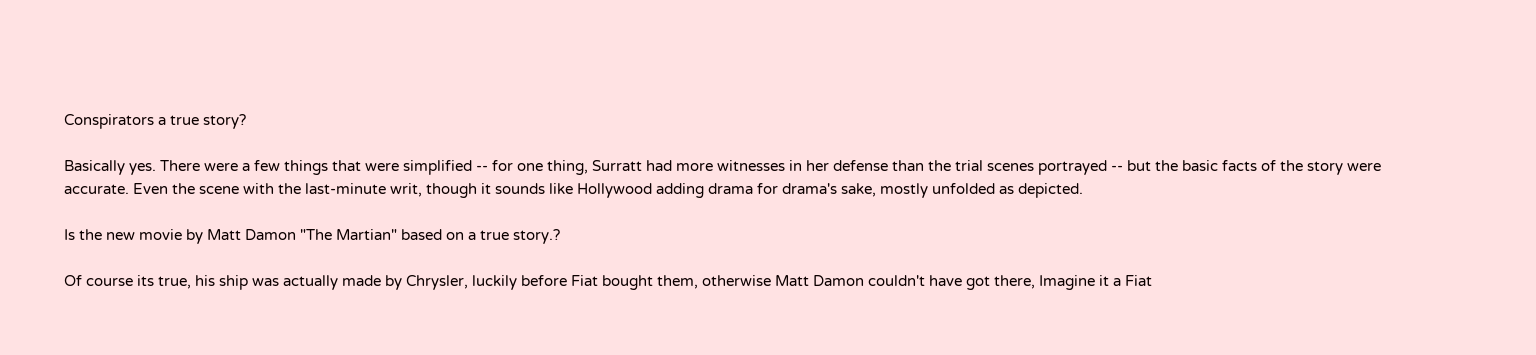Conspirators a true story?

Basically yes. There were a few things that were simplified -- for one thing, Surratt had more witnesses in her defense than the trial scenes portrayed -- but the basic facts of the story were accurate. Even the scene with the last-minute writ, though it sounds like Hollywood adding drama for drama's sake, mostly unfolded as depicted.

Is the new movie by Matt Damon "The Martian" based on a true story.?

Of course its true, his ship was actually made by Chrysler, luckily before Fiat bought them, otherwise Matt Damon couldn't have got there, Imagine it a Fiat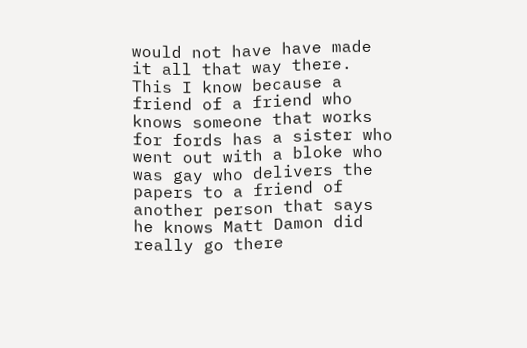would not have have made it all that way there. This I know because a friend of a friend who knows someone that works for fords has a sister who went out with a bloke who was gay who delivers the papers to a friend of another person that says he knows Matt Damon did really go there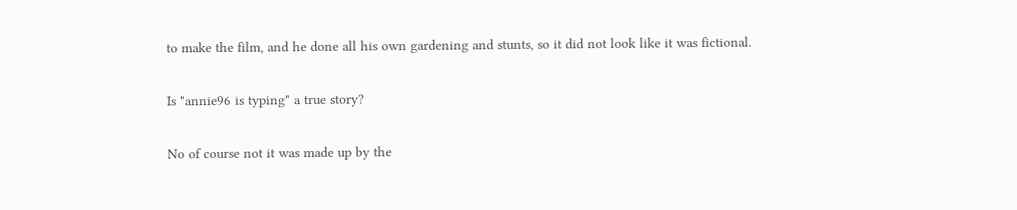to make the film, and he done all his own gardening and stunts, so it did not look like it was fictional.

Is "annie96 is typing" a true story?

No of course not it was made up by the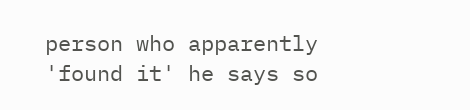person who apparently 'found it' he says so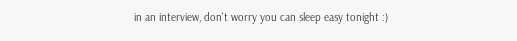in an interview, don't worry you can sleep easy tonight :)